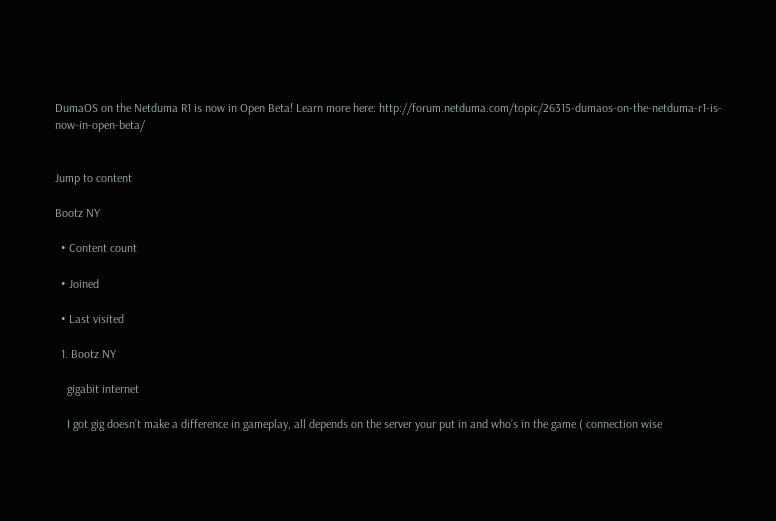DumaOS on the Netduma R1 is now in Open Beta! Learn more here: http://forum.netduma.com/topic/26315-dumaos-on-the-netduma-r1-is-now-in-open-beta/


Jump to content

Bootz NY

  • Content count

  • Joined

  • Last visited

  1. Bootz NY

    gigabit internet

    I got gig doesn’t make a difference in gameplay, all depends on the server your put in and who’s in the game ( connection wise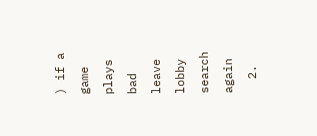) if a game plays bad leave lobby search again
  2.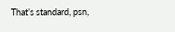That’s standard, psn,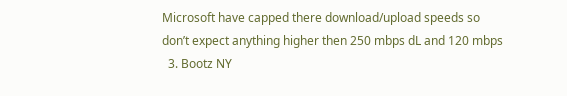Microsoft have capped there download/upload speeds so don’t expect anything higher then 250 mbps dL and 120 mbps
  3. Bootz NY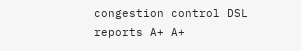congestion control DSL reports A+ A+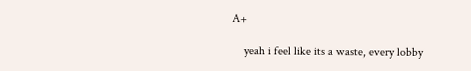A+

    yeah i feel like its a waste, every lobby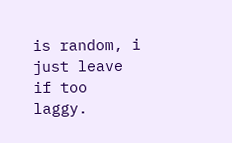is random, i just leave if too laggy.